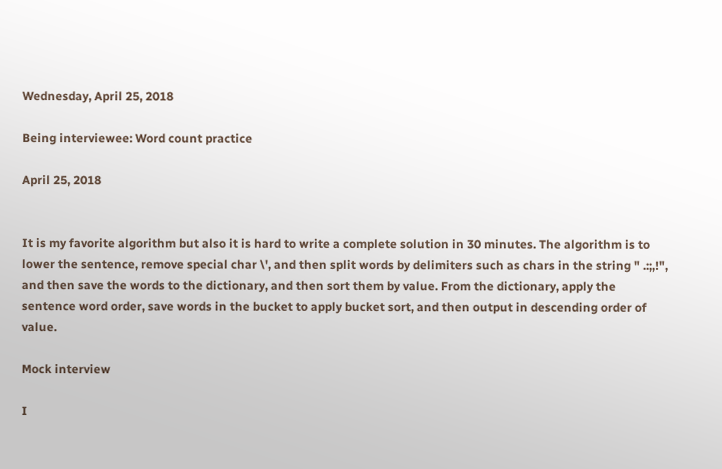Wednesday, April 25, 2018

Being interviewee: Word count practice

April 25, 2018


It is my favorite algorithm but also it is hard to write a complete solution in 30 minutes. The algorithm is to lower the sentence, remove special char \', and then split words by delimiters such as chars in the string " .:;,!", and then save the words to the dictionary, and then sort them by value. From the dictionary, apply the sentence word order, save words in the bucket to apply bucket sort, and then output in descending order of value.

Mock interview

I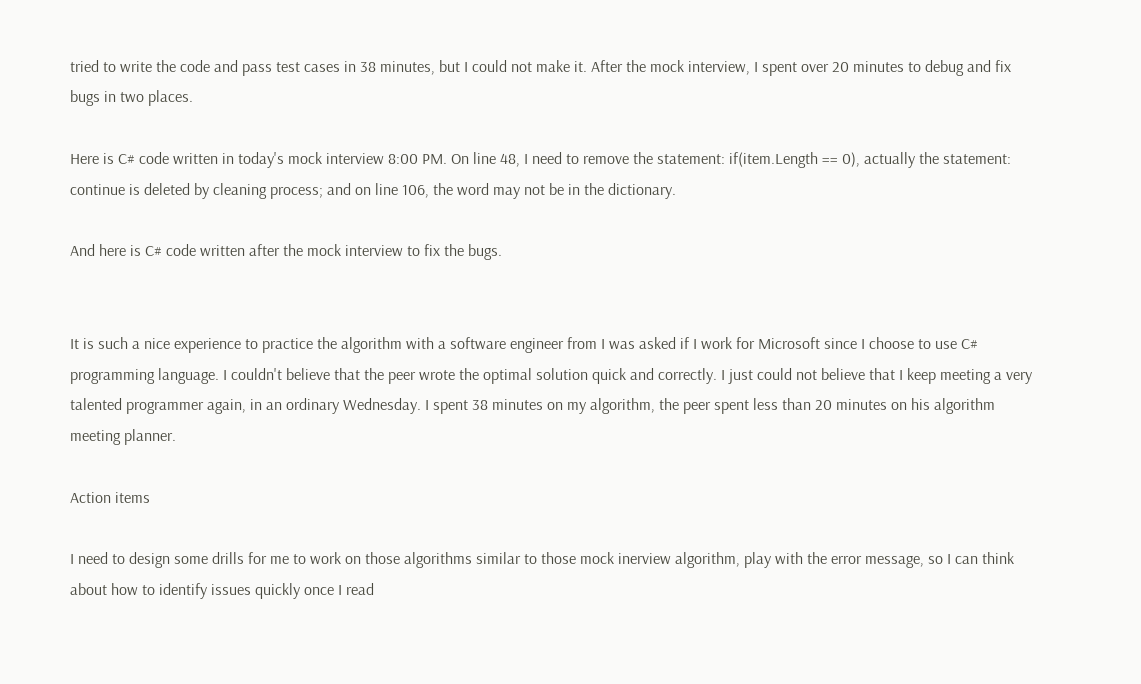tried to write the code and pass test cases in 38 minutes, but I could not make it. After the mock interview, I spent over 20 minutes to debug and fix bugs in two places.

Here is C# code written in today's mock interview 8:00 PM. On line 48, I need to remove the statement: if(item.Length == 0), actually the statement: continue is deleted by cleaning process; and on line 106, the word may not be in the dictionary.

And here is C# code written after the mock interview to fix the bugs.


It is such a nice experience to practice the algorithm with a software engineer from I was asked if I work for Microsoft since I choose to use C# programming language. I couldn't believe that the peer wrote the optimal solution quick and correctly. I just could not believe that I keep meeting a very talented programmer again, in an ordinary Wednesday. I spent 38 minutes on my algorithm, the peer spent less than 20 minutes on his algorithm meeting planner.

Action items

I need to design some drills for me to work on those algorithms similar to those mock inerview algorithm, play with the error message, so I can think about how to identify issues quickly once I read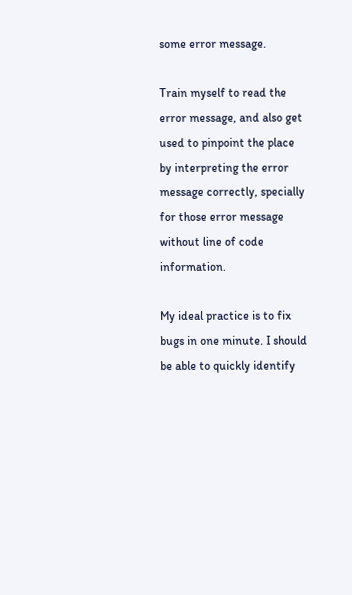some error message.

Train myself to read the error message, and also get used to pinpoint the place by interpreting the error message correctly, specially for those error message without line of code information.

My ideal practice is to fix bugs in one minute. I should be able to quickly identify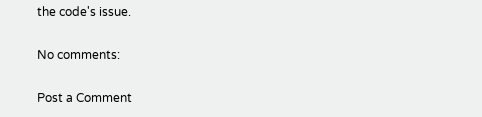the code's issue.

No comments:

Post a Comment